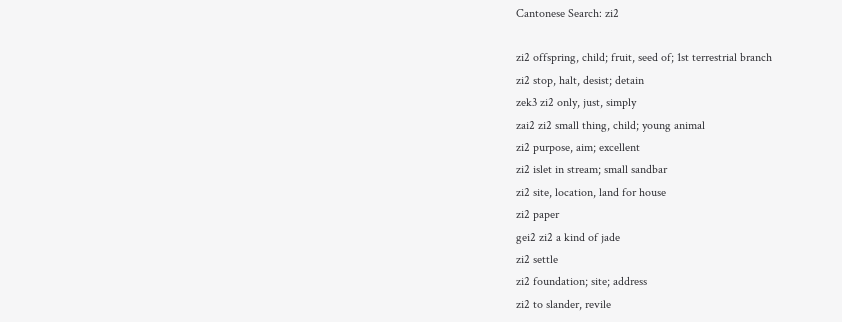Cantonese Search: zi2

zi2 offspring, child; fruit, seed of; 1st terrestrial branch
zi2 stop, halt, desist; detain
zek3 zi2 only, just, simply
zai2 zi2 small thing, child; young animal
zi2 purpose, aim; excellent
zi2 islet in stream; small sandbar
zi2 site, location, land for house
zi2 paper
gei2 zi2 a kind of jade
zi2 settle
zi2 foundation; site; address
zi2 to slander, revile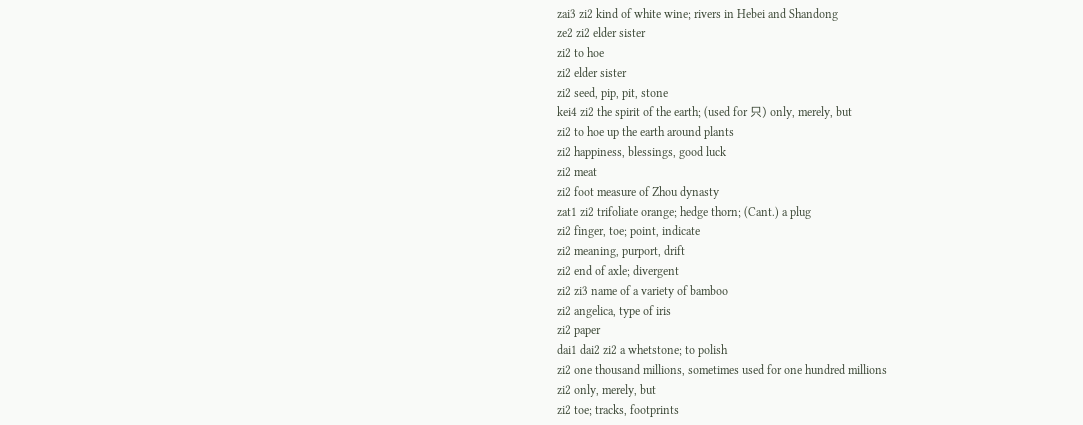zai3 zi2 kind of white wine; rivers in Hebei and Shandong
ze2 zi2 elder sister
zi2 to hoe
zi2 elder sister
zi2 seed, pip, pit, stone
kei4 zi2 the spirit of the earth; (used for 只) only, merely, but
zi2 to hoe up the earth around plants
zi2 happiness, blessings, good luck
zi2 meat
zi2 foot measure of Zhou dynasty
zat1 zi2 trifoliate orange; hedge thorn; (Cant.) a plug
zi2 finger, toe; point, indicate
zi2 meaning, purport, drift
zi2 end of axle; divergent
zi2 zi3 name of a variety of bamboo
zi2 angelica, type of iris
zi2 paper
dai1 dai2 zi2 a whetstone; to polish
zi2 one thousand millions, sometimes used for one hundred millions
zi2 only, merely, but
zi2 toe; tracks, footprints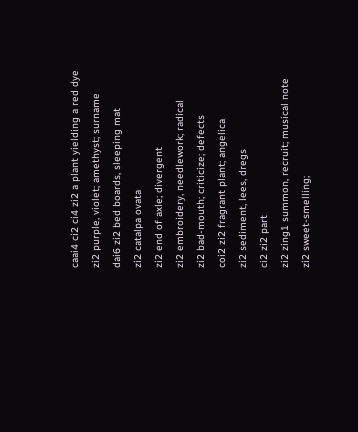caai4 ci2 ci4 zi2 a plant yielding a red dye
zi2 purple, violet; amethyst; surname
dai6 zi2 bed boards, sleeping mat
zi2 catalpa ovata
zi2 end of axle; divergent
zi2 embroidery, needlework; radical
zi2 bad-mouth; criticize; defects
coi2 zi2 fragrant plant; angelica
zi2 sediment, lees, dregs
ci2 zi2 part
zi2 zing1 summon, recruit; musical note
zi2 sweet-smelling;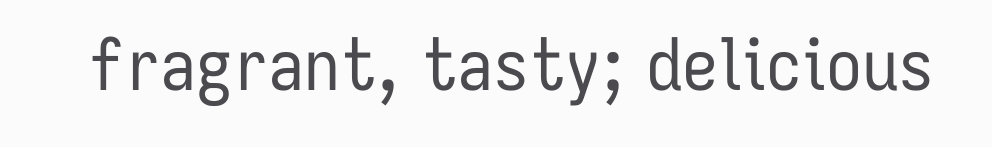fragrant, tasty; delicious